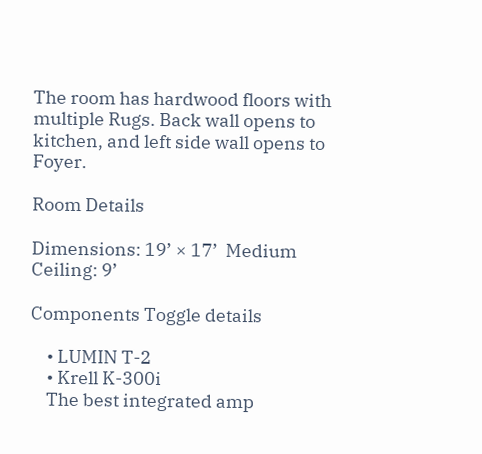The room has hardwood floors with multiple Rugs. Back wall opens to kitchen, and left side wall opens to Foyer.

Room Details

Dimensions: 19’ × 17’  Medium
Ceiling: 9’

Components Toggle details

    • LUMIN T-2
    • Krell K-300i
    The best integrated amp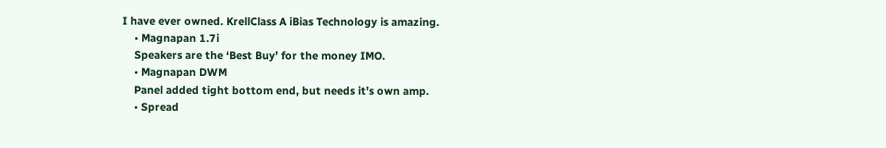I have ever owned. KrellClass A iBias Technology is amazing.
    • Magnapan 1.7i
    Speakers are the ‘Best Buy’ for the money IMO.
    • Magnapan DWM
    Panel added tight bottom end, but needs it’s own amp.
    • Spread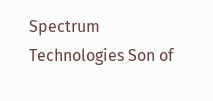Spectrum Technologies Son of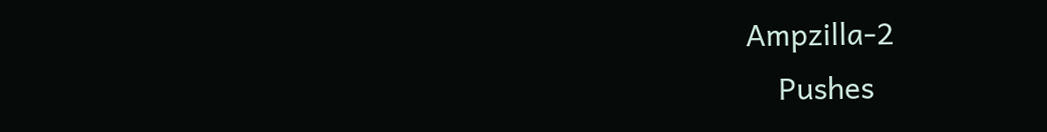Ampzilla-2
    Pushes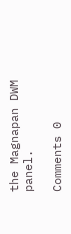the Magnapan DWM panel.

Comments 0